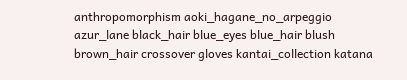anthropomorphism aoki_hagane_no_arpeggio azur_lane black_hair blue_eyes blue_hair blush brown_hair crossover gloves kantai_collection katana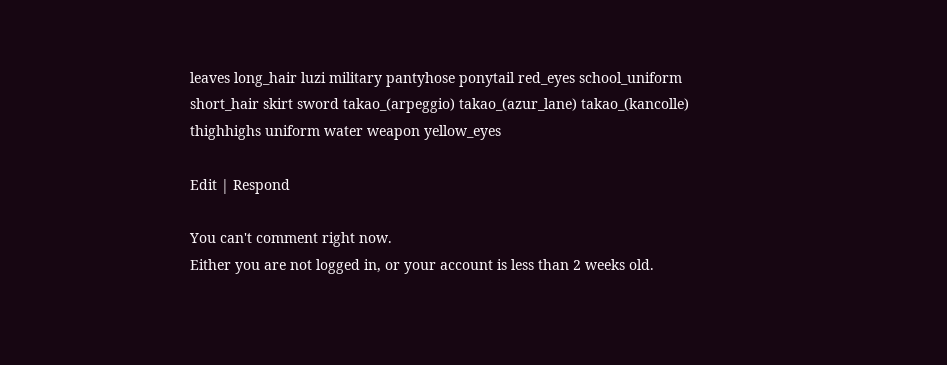leaves long_hair luzi military pantyhose ponytail red_eyes school_uniform short_hair skirt sword takao_(arpeggio) takao_(azur_lane) takao_(kancolle) thighhighs uniform water weapon yellow_eyes

Edit | Respond

You can't comment right now.
Either you are not logged in, or your account is less than 2 weeks old.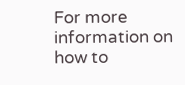For more information on how to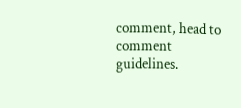comment, head to comment guidelines.